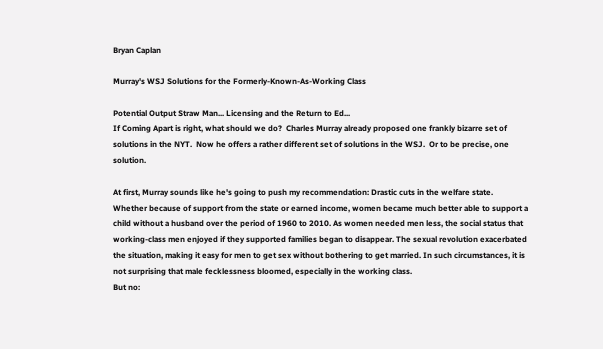Bryan Caplan

Murray's WSJ Solutions for the Formerly-Known-As-Working Class

Potential Output Straw Man... Licensing and the Return to Ed...
If Coming Apart is right, what should we do?  Charles Murray already proposed one frankly bizarre set of solutions in the NYT.  Now he offers a rather different set of solutions in the WSJ.  Or to be precise, one solution.

At first, Murray sounds like he's going to push my recommendation: Drastic cuts in the welfare state.
Whether because of support from the state or earned income, women became much better able to support a child without a husband over the period of 1960 to 2010. As women needed men less, the social status that working-class men enjoyed if they supported families began to disappear. The sexual revolution exacerbated the situation, making it easy for men to get sex without bothering to get married. In such circumstances, it is not surprising that male fecklessness bloomed, especially in the working class.
But no: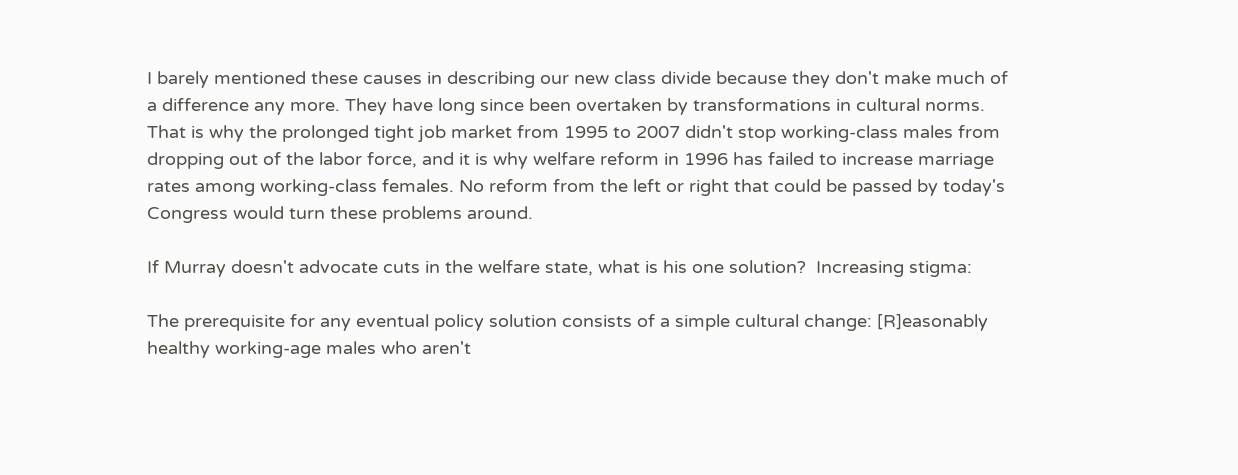I barely mentioned these causes in describing our new class divide because they don't make much of a difference any more. They have long since been overtaken by transformations in cultural norms. That is why the prolonged tight job market from 1995 to 2007 didn't stop working-class males from dropping out of the labor force, and it is why welfare reform in 1996 has failed to increase marriage rates among working-class females. No reform from the left or right that could be passed by today's Congress would turn these problems around.

If Murray doesn't advocate cuts in the welfare state, what is his one solution?  Increasing stigma:

The prerequisite for any eventual policy solution consists of a simple cultural change: [R]easonably healthy working-age males who aren't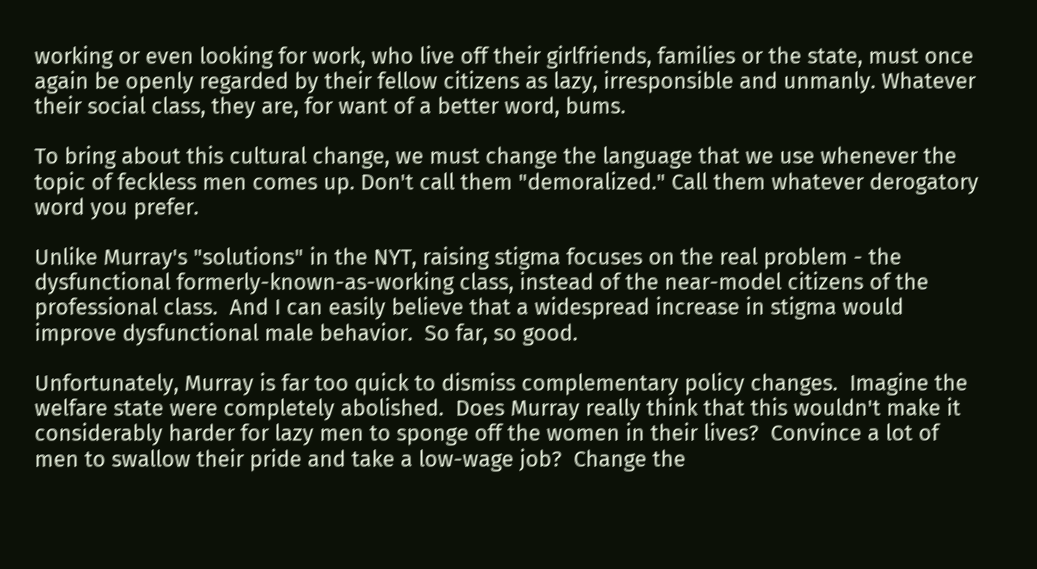working or even looking for work, who live off their girlfriends, families or the state, must once again be openly regarded by their fellow citizens as lazy, irresponsible and unmanly. Whatever their social class, they are, for want of a better word, bums.

To bring about this cultural change, we must change the language that we use whenever the topic of feckless men comes up. Don't call them "demoralized." Call them whatever derogatory word you prefer.

Unlike Murray's "solutions" in the NYT, raising stigma focuses on the real problem - the dysfunctional formerly-known-as-working class, instead of the near-model citizens of the professional class.  And I can easily believe that a widespread increase in stigma would improve dysfunctional male behavior.  So far, so good.

Unfortunately, Murray is far too quick to dismiss complementary policy changes.  Imagine the welfare state were completely abolished.  Does Murray really think that this wouldn't make it considerably harder for lazy men to sponge off the women in their lives?  Convince a lot of men to swallow their pride and take a low-wage job?  Change the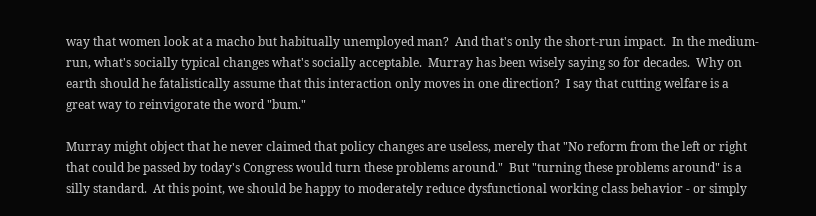way that women look at a macho but habitually unemployed man?  And that's only the short-run impact.  In the medium-run, what's socially typical changes what's socially acceptable.  Murray has been wisely saying so for decades.  Why on earth should he fatalistically assume that this interaction only moves in one direction?  I say that cutting welfare is a great way to reinvigorate the word "bum."

Murray might object that he never claimed that policy changes are useless, merely that "No reform from the left or right that could be passed by today's Congress would turn these problems around."  But "turning these problems around" is a silly standard.  At this point, we should be happy to moderately reduce dysfunctional working class behavior - or simply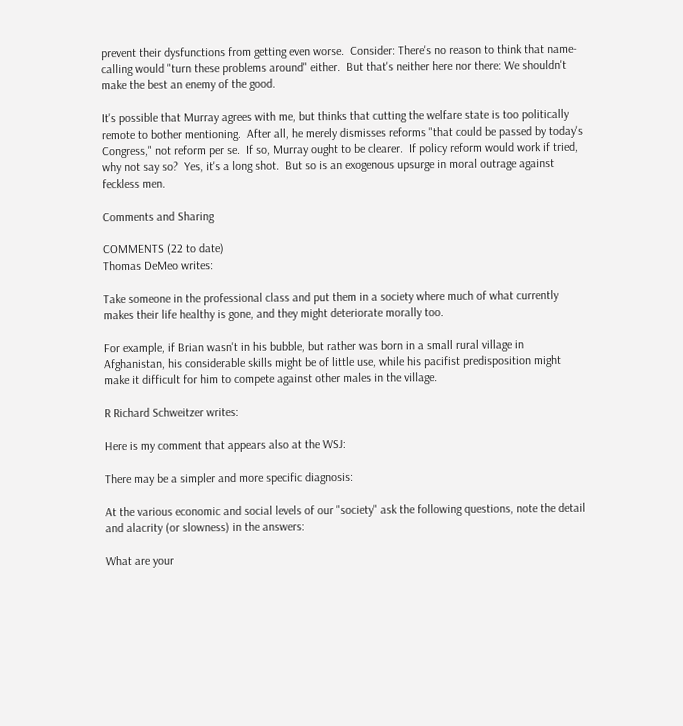prevent their dysfunctions from getting even worse.  Consider: There's no reason to think that name-calling would "turn these problems around" either.  But that's neither here nor there: We shouldn't make the best an enemy of the good.

It's possible that Murray agrees with me, but thinks that cutting the welfare state is too politically remote to bother mentioning.  After all, he merely dismisses reforms "that could be passed by today's Congress," not reform per se.  If so, Murray ought to be clearer.  If policy reform would work if tried, why not say so?  Yes, it's a long shot.  But so is an exogenous upsurge in moral outrage against feckless men.

Comments and Sharing

COMMENTS (22 to date)
Thomas DeMeo writes:

Take someone in the professional class and put them in a society where much of what currently makes their life healthy is gone, and they might deteriorate morally too.

For example, if Brian wasn't in his bubble, but rather was born in a small rural village in Afghanistan, his considerable skills might be of little use, while his pacifist predisposition might make it difficult for him to compete against other males in the village.

R Richard Schweitzer writes:

Here is my comment that appears also at the WSJ:

There may be a simpler and more specific diagnosis:

At the various economic and social levels of our "society" ask the following questions, note the detail and alacrity (or slowness) in the answers:

What are your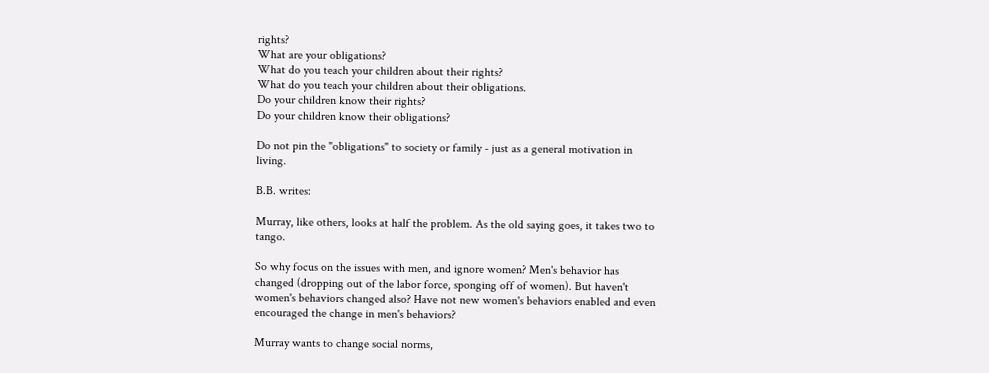rights?
What are your obligations?
What do you teach your children about their rights?
What do you teach your children about their obligations.
Do your children know their rights?
Do your children know their obligations?

Do not pin the "obligations" to society or family - just as a general motivation in living.

B.B. writes:

Murray, like others, looks at half the problem. As the old saying goes, it takes two to tango.

So why focus on the issues with men, and ignore women? Men's behavior has changed (dropping out of the labor force, sponging off of women). But haven't women's behaviors changed also? Have not new women's behaviors enabled and even encouraged the change in men's behaviors?

Murray wants to change social norms,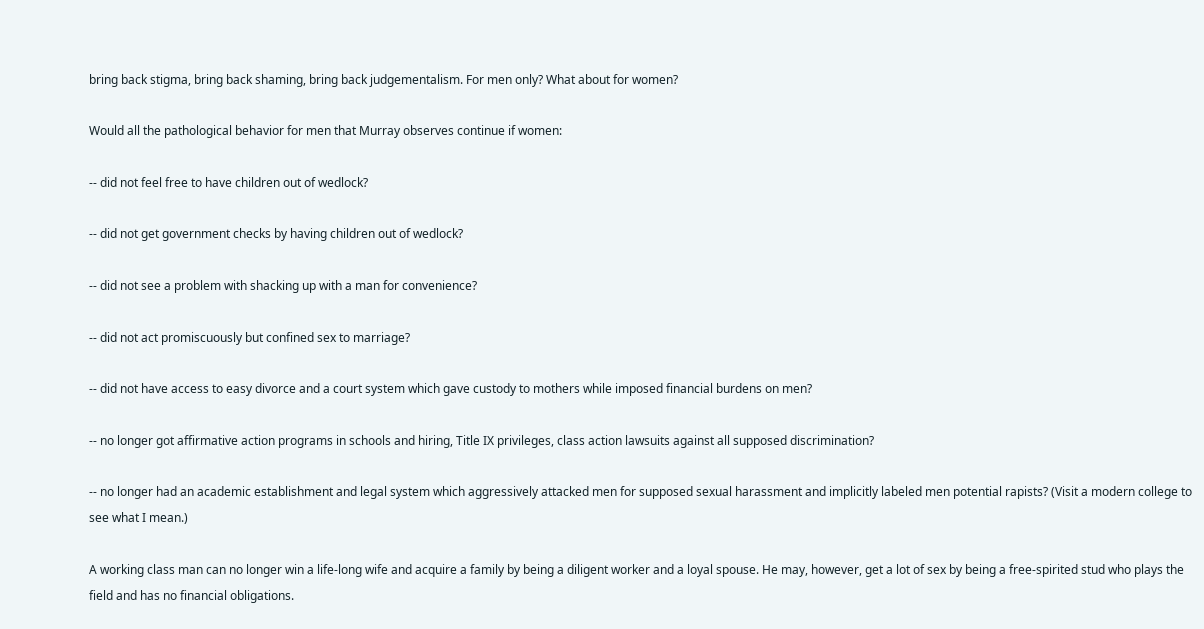bring back stigma, bring back shaming, bring back judgementalism. For men only? What about for women?

Would all the pathological behavior for men that Murray observes continue if women:

-- did not feel free to have children out of wedlock?

-- did not get government checks by having children out of wedlock?

-- did not see a problem with shacking up with a man for convenience?

-- did not act promiscuously but confined sex to marriage?

-- did not have access to easy divorce and a court system which gave custody to mothers while imposed financial burdens on men?

-- no longer got affirmative action programs in schools and hiring, Title IX privileges, class action lawsuits against all supposed discrimination?

-- no longer had an academic establishment and legal system which aggressively attacked men for supposed sexual harassment and implicitly labeled men potential rapists? (Visit a modern college to see what I mean.)

A working class man can no longer win a life-long wife and acquire a family by being a diligent worker and a loyal spouse. He may, however, get a lot of sex by being a free-spirited stud who plays the field and has no financial obligations.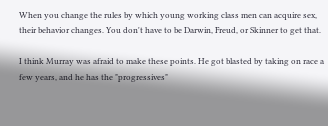When you change the rules by which young working class men can acquire sex, their behavior changes. You don't have to be Darwin, Freud, or Skinner to get that.

I think Murray was afraid to make these points. He got blasted by taking on race a few years, and he has the "progressives"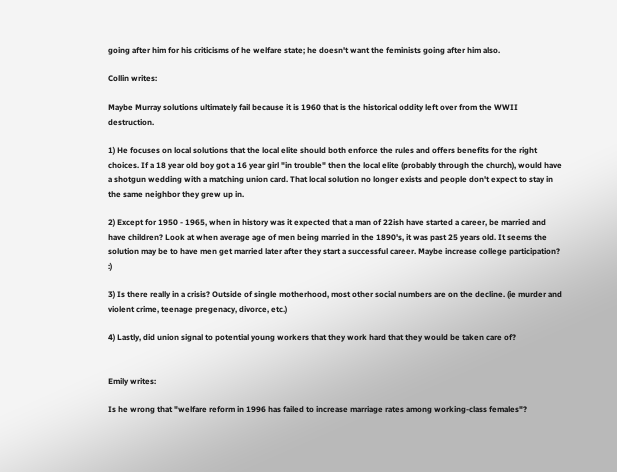going after him for his criticisms of he welfare state; he doesn't want the feminists going after him also.

Collin writes:

Maybe Murray solutions ultimately fail because it is 1960 that is the historical oddity left over from the WWII destruction.

1) He focuses on local solutions that the local elite should both enforce the rules and offers benefits for the right choices. If a 18 year old boy got a 16 year girl "in trouble" then the local elite (probably through the church), would have a shotgun wedding with a matching union card. That local solution no longer exists and people don't expect to stay in the same neighbor they grew up in.

2) Except for 1950 - 1965, when in history was it expected that a man of 22ish have started a career, be married and have children? Look at when average age of men being married in the 1890's, it was past 25 years old. It seems the solution may be to have men get married later after they start a successful career. Maybe increase college participation? :)

3) Is there really in a crisis? Outside of single motherhood, most other social numbers are on the decline. (ie murder and violent crime, teenage pregenacy, divorce, etc.)

4) Lastly, did union signal to potential young workers that they work hard that they would be taken care of?


Emily writes:

Is he wrong that "welfare reform in 1996 has failed to increase marriage rates among working-class females"?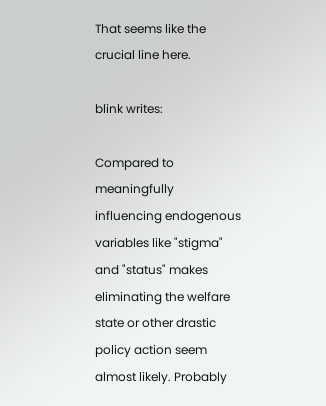That seems like the crucial line here.

blink writes:

Compared to meaningfully influencing endogenous variables like "stigma" and "status" makes eliminating the welfare state or other drastic policy action seem almost likely. Probably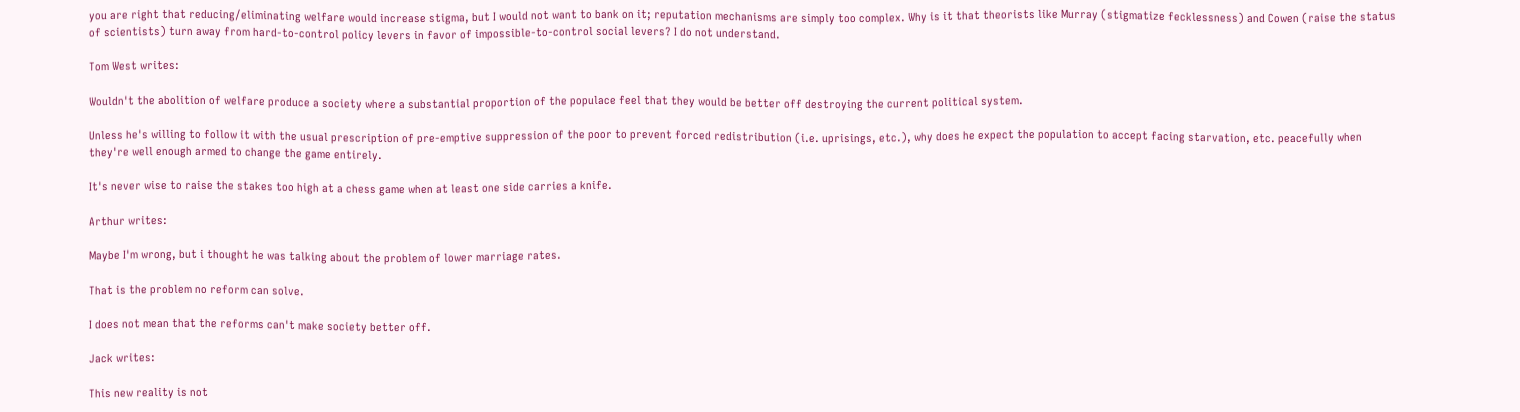you are right that reducing/eliminating welfare would increase stigma, but I would not want to bank on it; reputation mechanisms are simply too complex. Why is it that theorists like Murray (stigmatize fecklessness) and Cowen (raise the status of scientists) turn away from hard-to-control policy levers in favor of impossible-to-control social levers? I do not understand.

Tom West writes:

Wouldn't the abolition of welfare produce a society where a substantial proportion of the populace feel that they would be better off destroying the current political system.

Unless he's willing to follow it with the usual prescription of pre-emptive suppression of the poor to prevent forced redistribution (i.e. uprisings, etc.), why does he expect the population to accept facing starvation, etc. peacefully when they're well enough armed to change the game entirely.

It's never wise to raise the stakes too high at a chess game when at least one side carries a knife.

Arthur writes:

Maybe I'm wrong, but i thought he was talking about the problem of lower marriage rates.

That is the problem no reform can solve.

I does not mean that the reforms can't make society better off.

Jack writes:

This new reality is not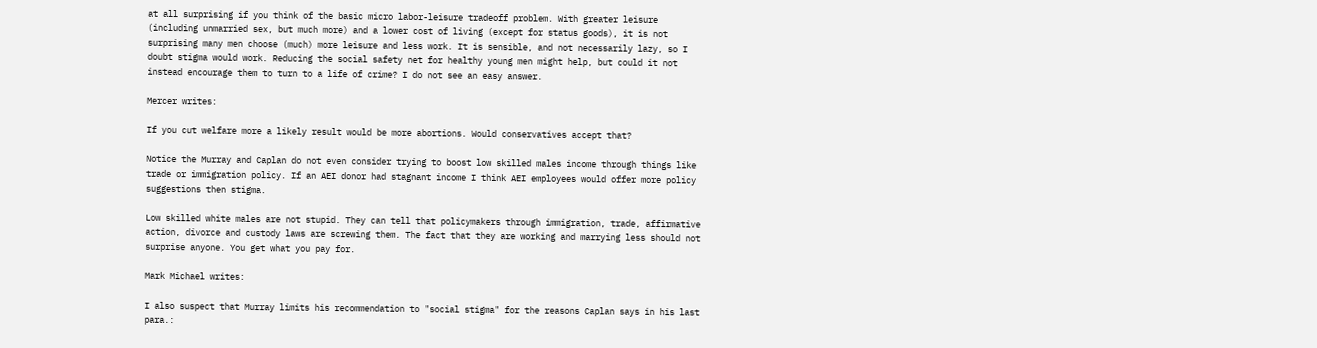at all surprising if you think of the basic micro labor-leisure tradeoff problem. With greater leisure (including unmarried sex, but much more) and a lower cost of living (except for status goods), it is not surprising many men choose (much) more leisure and less work. It is sensible, and not necessarily lazy, so I doubt stigma would work. Reducing the social safety net for healthy young men might help, but could it not instead encourage them to turn to a life of crime? I do not see an easy answer.

Mercer writes:

If you cut welfare more a likely result would be more abortions. Would conservatives accept that?

Notice the Murray and Caplan do not even consider trying to boost low skilled males income through things like trade or immigration policy. If an AEI donor had stagnant income I think AEI employees would offer more policy suggestions then stigma.

Low skilled white males are not stupid. They can tell that policymakers through immigration, trade, affirmative action, divorce and custody laws are screwing them. The fact that they are working and marrying less should not surprise anyone. You get what you pay for.

Mark Michael writes:

I also suspect that Murray limits his recommendation to "social stigma" for the reasons Caplan says in his last para.: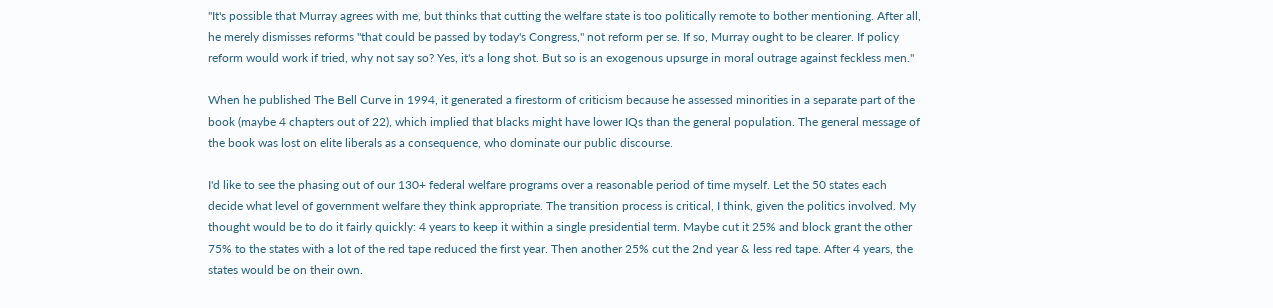"It's possible that Murray agrees with me, but thinks that cutting the welfare state is too politically remote to bother mentioning. After all, he merely dismisses reforms "that could be passed by today's Congress," not reform per se. If so, Murray ought to be clearer. If policy reform would work if tried, why not say so? Yes, it's a long shot. But so is an exogenous upsurge in moral outrage against feckless men."

When he published The Bell Curve in 1994, it generated a firestorm of criticism because he assessed minorities in a separate part of the book (maybe 4 chapters out of 22), which implied that blacks might have lower IQs than the general population. The general message of the book was lost on elite liberals as a consequence, who dominate our public discourse.

I'd like to see the phasing out of our 130+ federal welfare programs over a reasonable period of time myself. Let the 50 states each decide what level of government welfare they think appropriate. The transition process is critical, I think, given the politics involved. My thought would be to do it fairly quickly: 4 years to keep it within a single presidential term. Maybe cut it 25% and block grant the other 75% to the states with a lot of the red tape reduced the first year. Then another 25% cut the 2nd year & less red tape. After 4 years, the states would be on their own.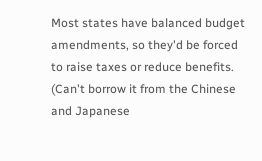Most states have balanced budget amendments, so they'd be forced to raise taxes or reduce benefits. (Can't borrow it from the Chinese and Japanese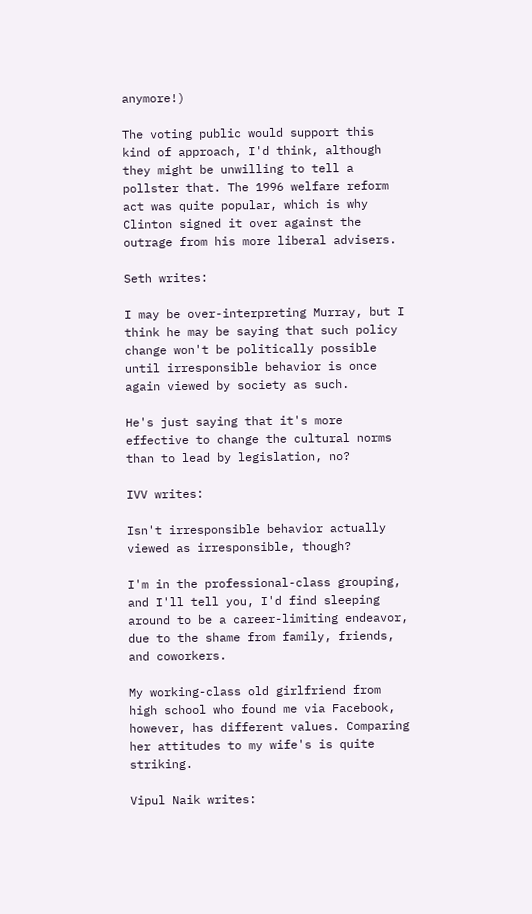anymore!)

The voting public would support this kind of approach, I'd think, although they might be unwilling to tell a pollster that. The 1996 welfare reform act was quite popular, which is why Clinton signed it over against the outrage from his more liberal advisers.

Seth writes:

I may be over-interpreting Murray, but I think he may be saying that such policy change won't be politically possible until irresponsible behavior is once again viewed by society as such.

He's just saying that it's more effective to change the cultural norms than to lead by legislation, no?

IVV writes:

Isn't irresponsible behavior actually viewed as irresponsible, though?

I'm in the professional-class grouping, and I'll tell you, I'd find sleeping around to be a career-limiting endeavor, due to the shame from family, friends, and coworkers.

My working-class old girlfriend from high school who found me via Facebook, however, has different values. Comparing her attitudes to my wife's is quite striking.

Vipul Naik writes: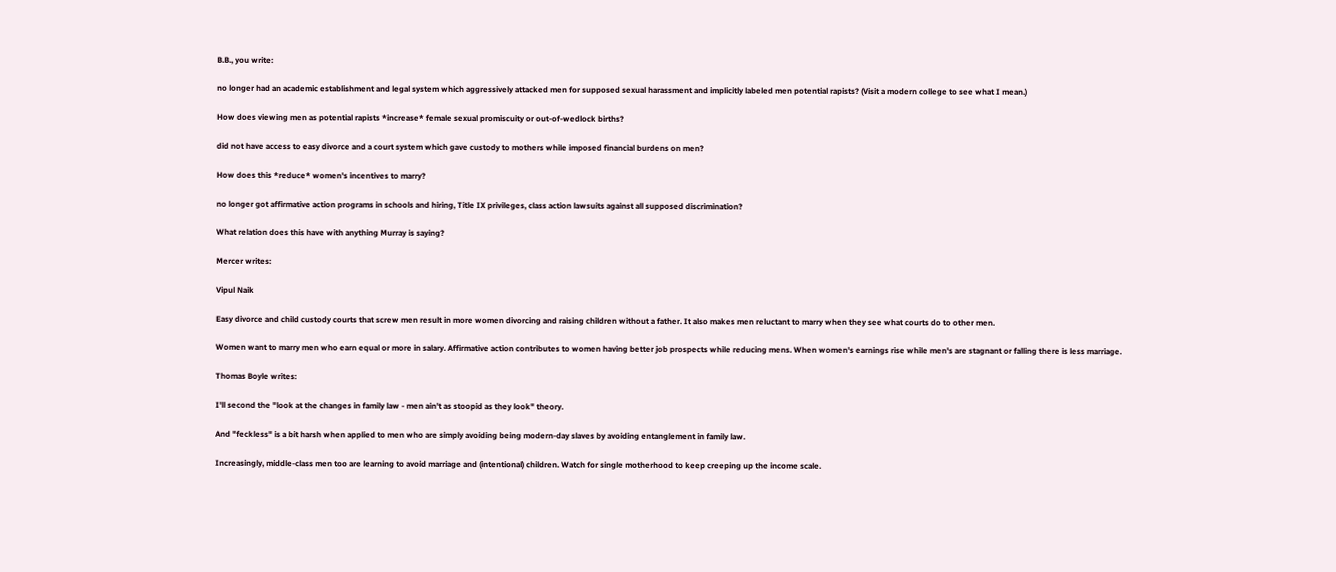B.B., you write:

no longer had an academic establishment and legal system which aggressively attacked men for supposed sexual harassment and implicitly labeled men potential rapists? (Visit a modern college to see what I mean.)

How does viewing men as potential rapists *increase* female sexual promiscuity or out-of-wedlock births?

did not have access to easy divorce and a court system which gave custody to mothers while imposed financial burdens on men?

How does this *reduce* women's incentives to marry?

no longer got affirmative action programs in schools and hiring, Title IX privileges, class action lawsuits against all supposed discrimination?

What relation does this have with anything Murray is saying?

Mercer writes:

Vipul Naik

Easy divorce and child custody courts that screw men result in more women divorcing and raising children without a father. It also makes men reluctant to marry when they see what courts do to other men.

Women want to marry men who earn equal or more in salary. Affirmative action contributes to women having better job prospects while reducing mens. When women's earnings rise while men's are stagnant or falling there is less marriage.

Thomas Boyle writes:

I'll second the "look at the changes in family law - men ain't as stoopid as they look" theory.

And "feckless" is a bit harsh when applied to men who are simply avoiding being modern-day slaves by avoiding entanglement in family law.

Increasingly, middle-class men too are learning to avoid marriage and (intentional) children. Watch for single motherhood to keep creeping up the income scale.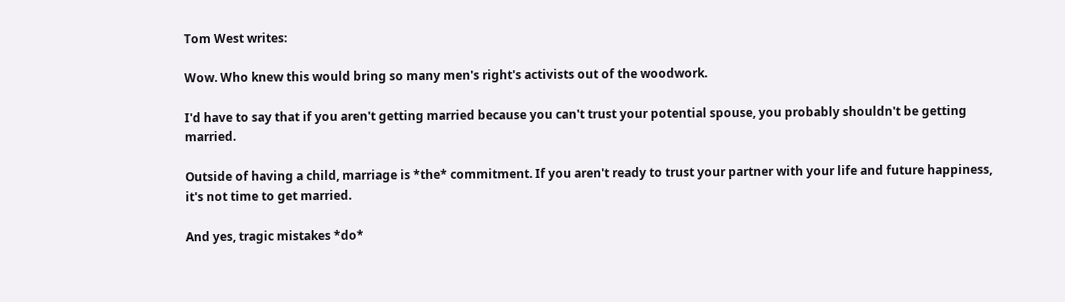Tom West writes:

Wow. Who knew this would bring so many men's right's activists out of the woodwork.

I'd have to say that if you aren't getting married because you can't trust your potential spouse, you probably shouldn't be getting married.

Outside of having a child, marriage is *the* commitment. If you aren't ready to trust your partner with your life and future happiness, it's not time to get married.

And yes, tragic mistakes *do*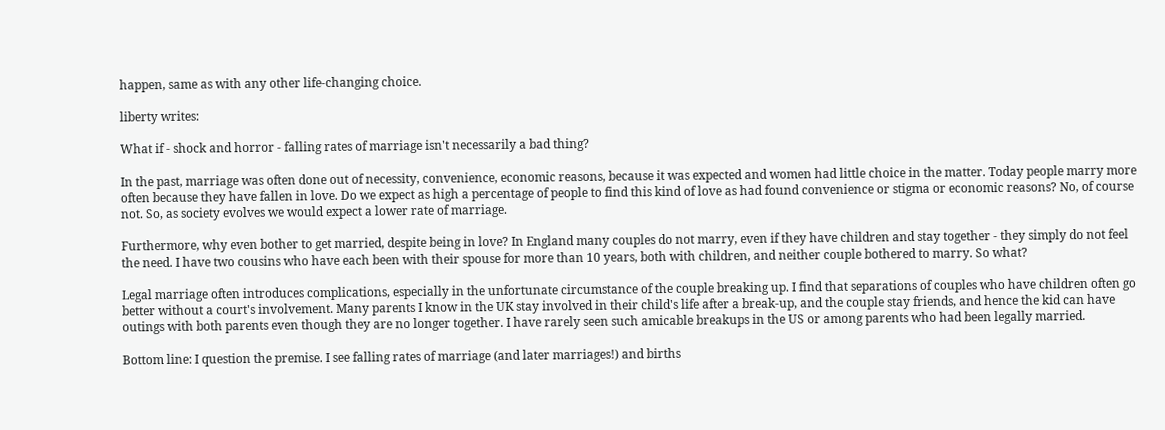happen, same as with any other life-changing choice.

liberty writes:

What if - shock and horror - falling rates of marriage isn't necessarily a bad thing?

In the past, marriage was often done out of necessity, convenience, economic reasons, because it was expected and women had little choice in the matter. Today people marry more often because they have fallen in love. Do we expect as high a percentage of people to find this kind of love as had found convenience or stigma or economic reasons? No, of course not. So, as society evolves we would expect a lower rate of marriage.

Furthermore, why even bother to get married, despite being in love? In England many couples do not marry, even if they have children and stay together - they simply do not feel the need. I have two cousins who have each been with their spouse for more than 10 years, both with children, and neither couple bothered to marry. So what?

Legal marriage often introduces complications, especially in the unfortunate circumstance of the couple breaking up. I find that separations of couples who have children often go better without a court's involvement. Many parents I know in the UK stay involved in their child's life after a break-up, and the couple stay friends, and hence the kid can have outings with both parents even though they are no longer together. I have rarely seen such amicable breakups in the US or among parents who had been legally married.

Bottom line: I question the premise. I see falling rates of marriage (and later marriages!) and births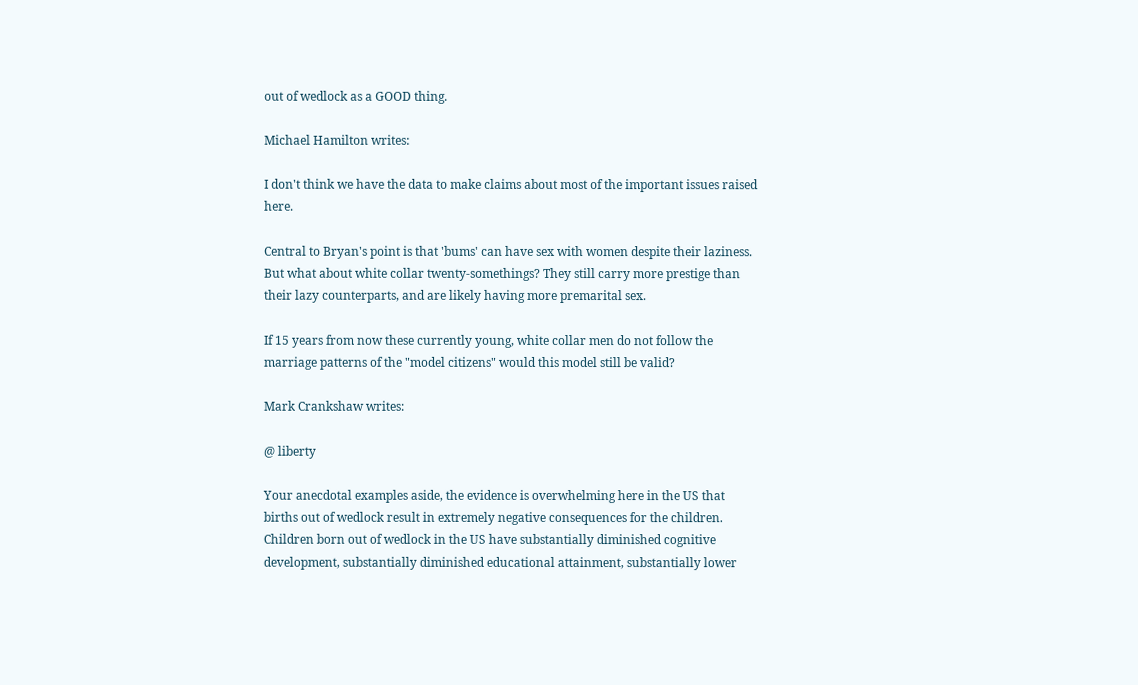out of wedlock as a GOOD thing.

Michael Hamilton writes:

I don't think we have the data to make claims about most of the important issues raised here.

Central to Bryan's point is that 'bums' can have sex with women despite their laziness. But what about white collar twenty-somethings? They still carry more prestige than their lazy counterparts, and are likely having more premarital sex.

If 15 years from now these currently young, white collar men do not follow the marriage patterns of the "model citizens" would this model still be valid?

Mark Crankshaw writes:

@ liberty

Your anecdotal examples aside, the evidence is overwhelming here in the US that births out of wedlock result in extremely negative consequences for the children. Children born out of wedlock in the US have substantially diminished cognitive development, substantially diminished educational attainment, substantially lower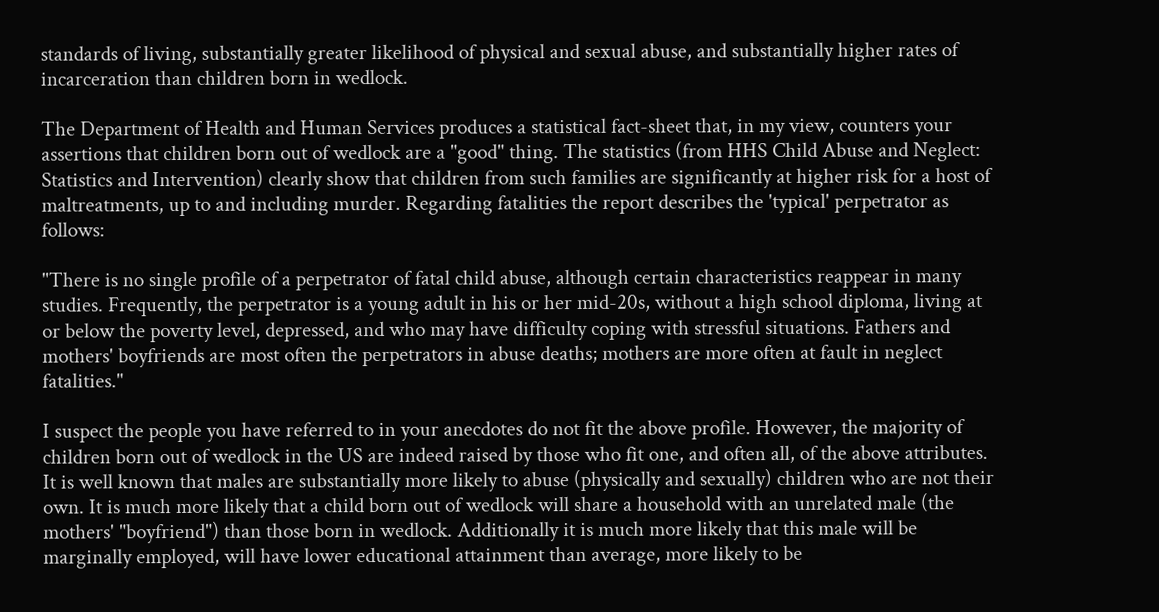standards of living, substantially greater likelihood of physical and sexual abuse, and substantially higher rates of incarceration than children born in wedlock.

The Department of Health and Human Services produces a statistical fact-sheet that, in my view, counters your assertions that children born out of wedlock are a "good" thing. The statistics (from HHS Child Abuse and Neglect: Statistics and Intervention) clearly show that children from such families are significantly at higher risk for a host of maltreatments, up to and including murder. Regarding fatalities the report describes the 'typical' perpetrator as follows:

"There is no single profile of a perpetrator of fatal child abuse, although certain characteristics reappear in many studies. Frequently, the perpetrator is a young adult in his or her mid-20s, without a high school diploma, living at or below the poverty level, depressed, and who may have difficulty coping with stressful situations. Fathers and mothers' boyfriends are most often the perpetrators in abuse deaths; mothers are more often at fault in neglect fatalities."

I suspect the people you have referred to in your anecdotes do not fit the above profile. However, the majority of children born out of wedlock in the US are indeed raised by those who fit one, and often all, of the above attributes. It is well known that males are substantially more likely to abuse (physically and sexually) children who are not their own. It is much more likely that a child born out of wedlock will share a household with an unrelated male (the mothers' "boyfriend") than those born in wedlock. Additionally it is much more likely that this male will be marginally employed, will have lower educational attainment than average, more likely to be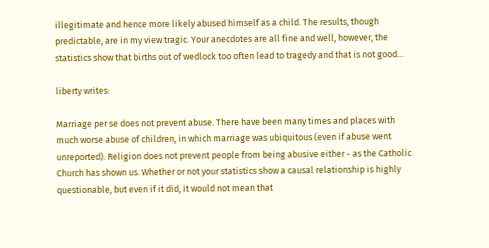illegitimate and hence more likely abused himself as a child. The results, though predictable, are in my view tragic. Your anecdotes are all fine and well, however, the statistics show that births out of wedlock too often lead to tragedy and that is not good...

liberty writes:

Marriage per se does not prevent abuse. There have been many times and places with much worse abuse of children, in which marriage was ubiquitous (even if abuse went unreported). Religion does not prevent people from being abusive either - as the Catholic Church has shown us. Whether or not your statistics show a causal relationship is highly questionable, but even if it did, it would not mean that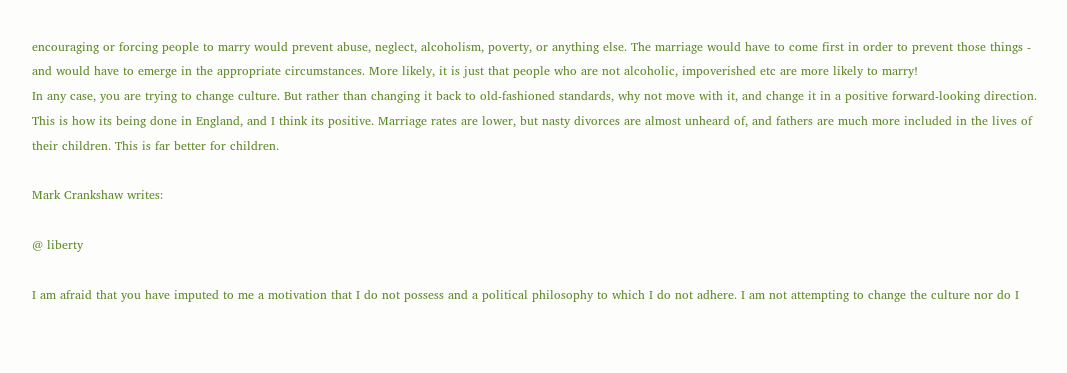encouraging or forcing people to marry would prevent abuse, neglect, alcoholism, poverty, or anything else. The marriage would have to come first in order to prevent those things - and would have to emerge in the appropriate circumstances. More likely, it is just that people who are not alcoholic, impoverished etc are more likely to marry!
In any case, you are trying to change culture. But rather than changing it back to old-fashioned standards, why not move with it, and change it in a positive forward-looking direction. This is how its being done in England, and I think its positive. Marriage rates are lower, but nasty divorces are almost unheard of, and fathers are much more included in the lives of their children. This is far better for children.

Mark Crankshaw writes:

@ liberty

I am afraid that you have imputed to me a motivation that I do not possess and a political philosophy to which I do not adhere. I am not attempting to change the culture nor do I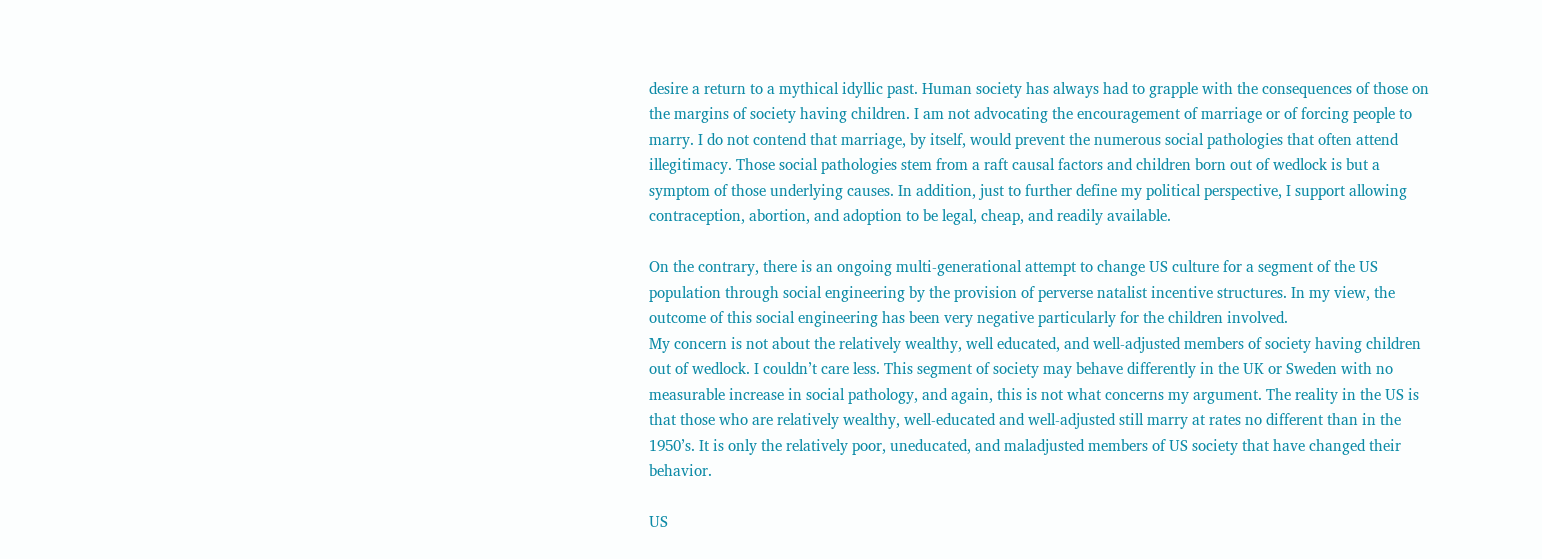desire a return to a mythical idyllic past. Human society has always had to grapple with the consequences of those on the margins of society having children. I am not advocating the encouragement of marriage or of forcing people to marry. I do not contend that marriage, by itself, would prevent the numerous social pathologies that often attend illegitimacy. Those social pathologies stem from a raft causal factors and children born out of wedlock is but a symptom of those underlying causes. In addition, just to further define my political perspective, I support allowing contraception, abortion, and adoption to be legal, cheap, and readily available.

On the contrary, there is an ongoing multi-generational attempt to change US culture for a segment of the US population through social engineering by the provision of perverse natalist incentive structures. In my view, the outcome of this social engineering has been very negative particularly for the children involved.
My concern is not about the relatively wealthy, well educated, and well-adjusted members of society having children out of wedlock. I couldn’t care less. This segment of society may behave differently in the UK or Sweden with no measurable increase in social pathology, and again, this is not what concerns my argument. The reality in the US is that those who are relatively wealthy, well-educated and well-adjusted still marry at rates no different than in the 1950’s. It is only the relatively poor, uneducated, and maladjusted members of US society that have changed their behavior.

US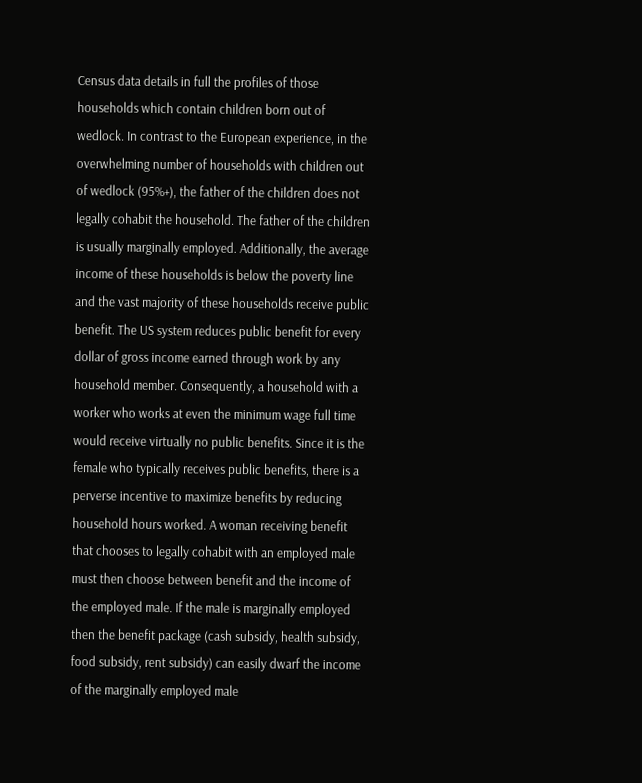Census data details in full the profiles of those households which contain children born out of wedlock. In contrast to the European experience, in the overwhelming number of households with children out of wedlock (95%+), the father of the children does not legally cohabit the household. The father of the children is usually marginally employed. Additionally, the average income of these households is below the poverty line and the vast majority of these households receive public benefit. The US system reduces public benefit for every dollar of gross income earned through work by any household member. Consequently, a household with a worker who works at even the minimum wage full time would receive virtually no public benefits. Since it is the female who typically receives public benefits, there is a perverse incentive to maximize benefits by reducing household hours worked. A woman receiving benefit that chooses to legally cohabit with an employed male must then choose between benefit and the income of the employed male. If the male is marginally employed then the benefit package (cash subsidy, health subsidy, food subsidy, rent subsidy) can easily dwarf the income of the marginally employed male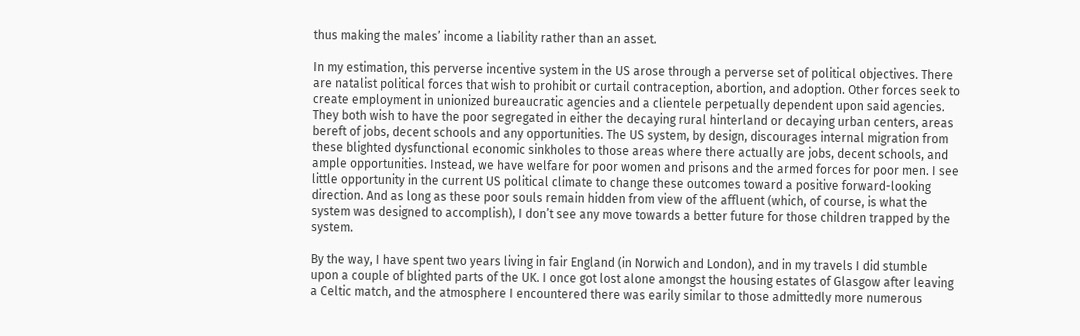thus making the males’ income a liability rather than an asset.

In my estimation, this perverse incentive system in the US arose through a perverse set of political objectives. There are natalist political forces that wish to prohibit or curtail contraception, abortion, and adoption. Other forces seek to create employment in unionized bureaucratic agencies and a clientele perpetually dependent upon said agencies. They both wish to have the poor segregated in either the decaying rural hinterland or decaying urban centers, areas bereft of jobs, decent schools and any opportunities. The US system, by design, discourages internal migration from these blighted dysfunctional economic sinkholes to those areas where there actually are jobs, decent schools, and ample opportunities. Instead, we have welfare for poor women and prisons and the armed forces for poor men. I see little opportunity in the current US political climate to change these outcomes toward a positive forward-looking direction. And as long as these poor souls remain hidden from view of the affluent (which, of course, is what the system was designed to accomplish), I don’t see any move towards a better future for those children trapped by the system.

By the way, I have spent two years living in fair England (in Norwich and London), and in my travels I did stumble upon a couple of blighted parts of the UK. I once got lost alone amongst the housing estates of Glasgow after leaving a Celtic match, and the atmosphere I encountered there was earily similar to those admittedly more numerous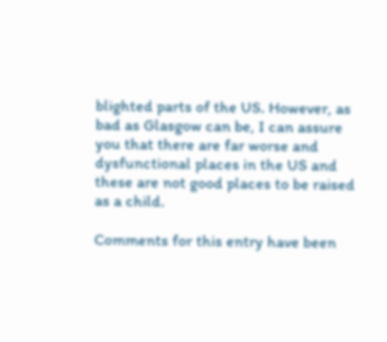blighted parts of the US. However, as bad as Glasgow can be, I can assure you that there are far worse and dysfunctional places in the US and these are not good places to be raised as a child.

Comments for this entry have been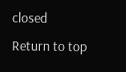closed
Return to top